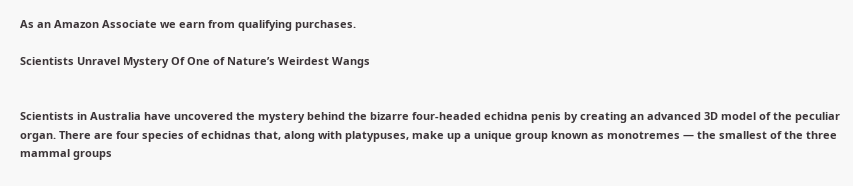As an Amazon Associate we earn from qualifying purchases.

Scientists Unravel Mystery Of One of Nature’s Weirdest Wangs


Scientists in Australia have uncovered the mystery behind the bizarre four-headed echidna penis by creating an advanced 3D model of the peculiar organ. There are four species of echidnas that, along with platypuses, make up a unique group known as monotremes — the smallest of the three mammal groups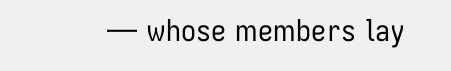— whose members lay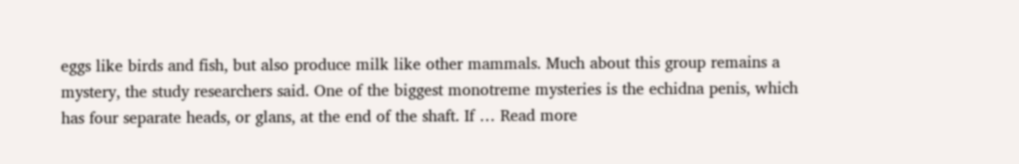eggs like birds and fish, but also produce milk like other mammals. Much about this group remains a mystery, the study researchers said. One of the biggest monotreme mysteries is the echidna penis, which has four separate heads, or glans, at the end of the shaft. If … Read more